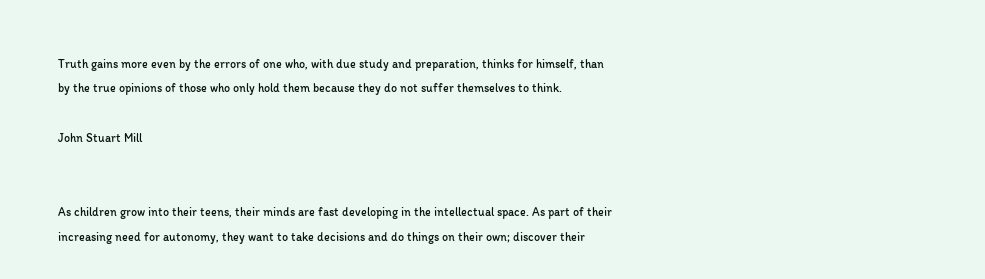Truth gains more even by the errors of one who, with due study and preparation, thinks for himself, than by the true opinions of those who only hold them because they do not suffer themselves to think.

John Stuart Mill


As children grow into their teens, their minds are fast developing in the intellectual space. As part of their increasing need for autonomy, they want to take decisions and do things on their own; discover their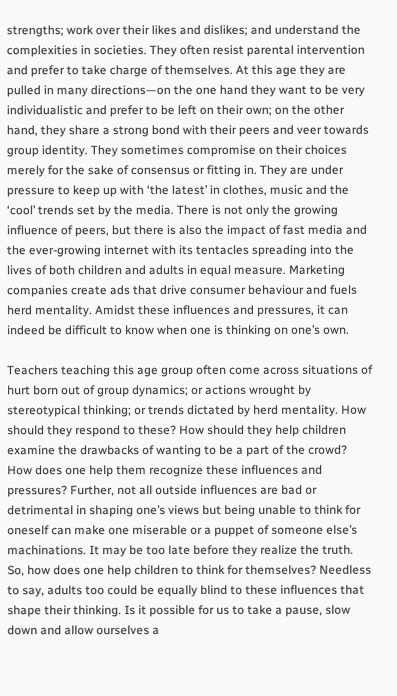strengths; work over their likes and dislikes; and understand the complexities in societies. They often resist parental intervention and prefer to take charge of themselves. At this age they are pulled in many directions—on the one hand they want to be very individualistic and prefer to be left on their own; on the other hand, they share a strong bond with their peers and veer towards group identity. They sometimes compromise on their choices merely for the sake of consensus or fitting in. They are under pressure to keep up with ‘the latest’ in clothes, music and the ‘cool’ trends set by the media. There is not only the growing influence of peers, but there is also the impact of fast media and the ever-growing internet with its tentacles spreading into the lives of both children and adults in equal measure. Marketing companies create ads that drive consumer behaviour and fuels herd mentality. Amidst these influences and pressures, it can indeed be difficult to know when one is thinking on one’s own.

Teachers teaching this age group often come across situations of hurt born out of group dynamics; or actions wrought by stereotypical thinking; or trends dictated by herd mentality. How should they respond to these? How should they help children examine the drawbacks of wanting to be a part of the crowd? How does one help them recognize these influences and pressures? Further, not all outside influences are bad or detrimental in shaping one’s views but being unable to think for oneself can make one miserable or a puppet of someone else’s machinations. It may be too late before they realize the truth. So, how does one help children to think for themselves? Needless to say, adults too could be equally blind to these influences that shape their thinking. Is it possible for us to take a pause, slow down and allow ourselves a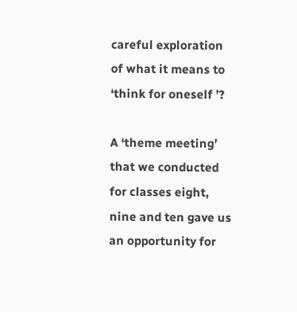careful exploration of what it means to ‘think for oneself ’?

A ‘theme meeting’ that we conducted for classes eight, nine and ten gave us an opportunity for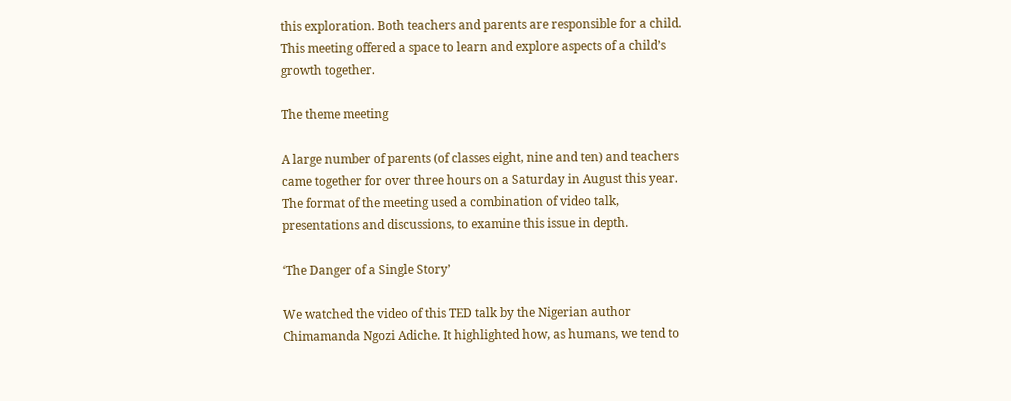this exploration. Both teachers and parents are responsible for a child. This meeting offered a space to learn and explore aspects of a child’s growth together.

The theme meeting

A large number of parents (of classes eight, nine and ten) and teachers came together for over three hours on a Saturday in August this year. The format of the meeting used a combination of video talk, presentations and discussions, to examine this issue in depth.

‘The Danger of a Single Story’

We watched the video of this TED talk by the Nigerian author Chimamanda Ngozi Adiche. It highlighted how, as humans, we tend to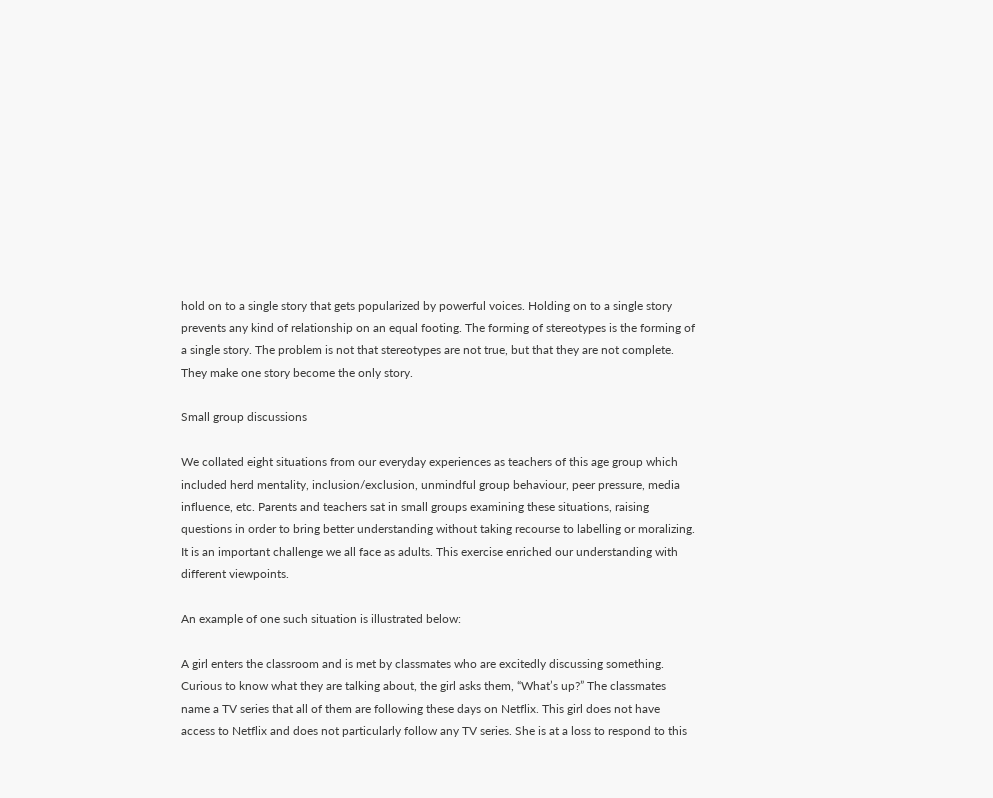hold on to a single story that gets popularized by powerful voices. Holding on to a single story prevents any kind of relationship on an equal footing. The forming of stereotypes is the forming of a single story. The problem is not that stereotypes are not true, but that they are not complete. They make one story become the only story.

Small group discussions

We collated eight situations from our everyday experiences as teachers of this age group which included herd mentality, inclusion/exclusion, unmindful group behaviour, peer pressure, media influence, etc. Parents and teachers sat in small groups examining these situations, raising questions in order to bring better understanding without taking recourse to labelling or moralizing. It is an important challenge we all face as adults. This exercise enriched our understanding with different viewpoints.

An example of one such situation is illustrated below:

A girl enters the classroom and is met by classmates who are excitedly discussing something. Curious to know what they are talking about, the girl asks them, “What’s up?” The classmates name a TV series that all of them are following these days on Netflix. This girl does not have access to Netflix and does not particularly follow any TV series. She is at a loss to respond to this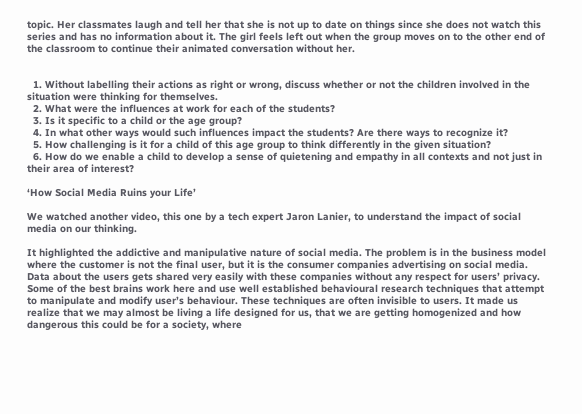topic. Her classmates laugh and tell her that she is not up to date on things since she does not watch this series and has no information about it. The girl feels left out when the group moves on to the other end of the classroom to continue their animated conversation without her.


  1. Without labelling their actions as right or wrong, discuss whether or not the children involved in the situation were thinking for themselves.
  2. What were the influences at work for each of the students?
  3. Is it specific to a child or the age group?
  4. In what other ways would such influences impact the students? Are there ways to recognize it?
  5. How challenging is it for a child of this age group to think differently in the given situation?
  6. How do we enable a child to develop a sense of quietening and empathy in all contexts and not just in their area of interest?

‘How Social Media Ruins your Life’

We watched another video, this one by a tech expert Jaron Lanier, to understand the impact of social media on our thinking.

It highlighted the addictive and manipulative nature of social media. The problem is in the business model where the customer is not the final user, but it is the consumer companies advertising on social media. Data about the users gets shared very easily with these companies without any respect for users’ privacy. Some of the best brains work here and use well established behavioural research techniques that attempt to manipulate and modify user’s behaviour. These techniques are often invisible to users. It made us realize that we may almost be living a life designed for us, that we are getting homogenized and how dangerous this could be for a society, where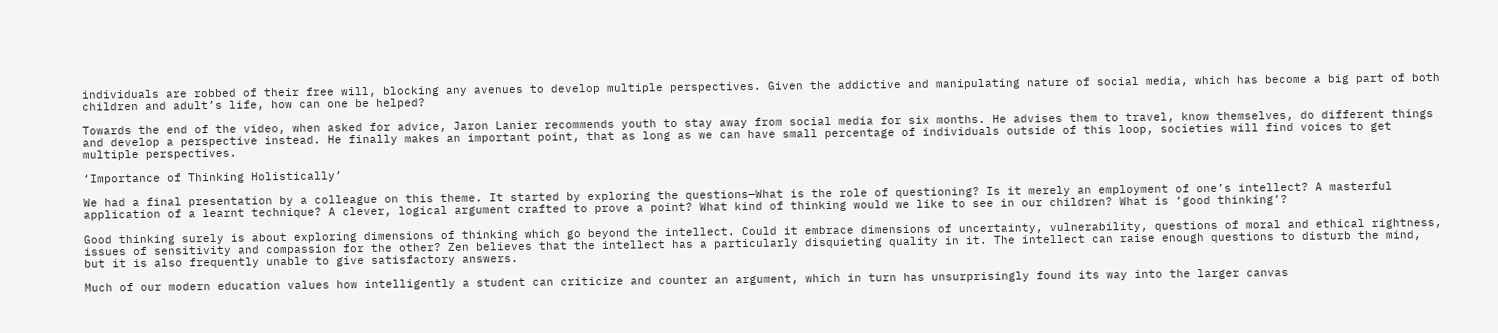individuals are robbed of their free will, blocking any avenues to develop multiple perspectives. Given the addictive and manipulating nature of social media, which has become a big part of both children and adult’s life, how can one be helped?

Towards the end of the video, when asked for advice, Jaron Lanier recommends youth to stay away from social media for six months. He advises them to travel, know themselves, do different things and develop a perspective instead. He finally makes an important point, that as long as we can have small percentage of individuals outside of this loop, societies will find voices to get multiple perspectives.

‘Importance of Thinking Holistically’

We had a final presentation by a colleague on this theme. It started by exploring the questions—What is the role of questioning? Is it merely an employment of one’s intellect? A masterful application of a learnt technique? A clever, logical argument crafted to prove a point? What kind of thinking would we like to see in our children? What is ‘good thinking’?

Good thinking surely is about exploring dimensions of thinking which go beyond the intellect. Could it embrace dimensions of uncertainty, vulnerability, questions of moral and ethical rightness, issues of sensitivity and compassion for the other? Zen believes that the intellect has a particularly disquieting quality in it. The intellect can raise enough questions to disturb the mind, but it is also frequently unable to give satisfactory answers.

Much of our modern education values how intelligently a student can criticize and counter an argument, which in turn has unsurprisingly found its way into the larger canvas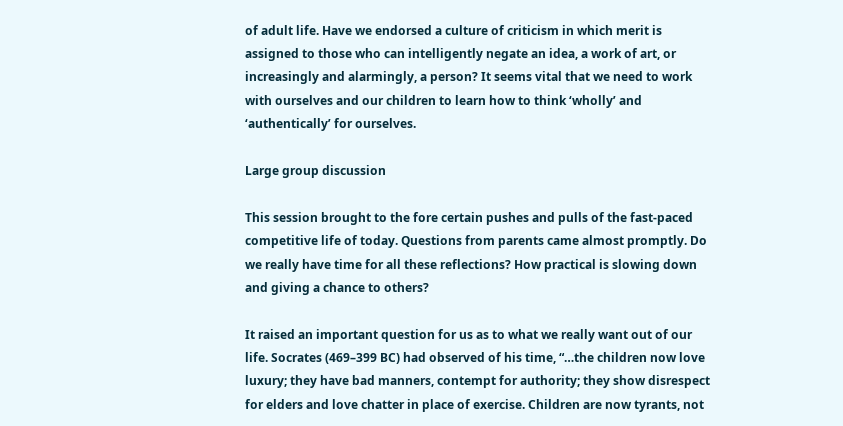of adult life. Have we endorsed a culture of criticism in which merit is assigned to those who can intelligently negate an idea, a work of art, or increasingly and alarmingly, a person? It seems vital that we need to work with ourselves and our children to learn how to think ‘wholly’ and ‘authentically’ for ourselves.

Large group discussion

This session brought to the fore certain pushes and pulls of the fast-paced competitive life of today. Questions from parents came almost promptly. Do we really have time for all these reflections? How practical is slowing down and giving a chance to others?

It raised an important question for us as to what we really want out of our life. Socrates (469–399 BC) had observed of his time, “…the children now love luxury; they have bad manners, contempt for authority; they show disrespect for elders and love chatter in place of exercise. Children are now tyrants, not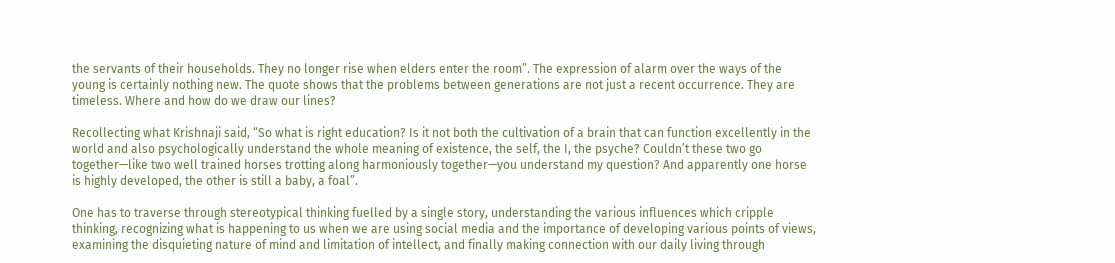the servants of their households. They no longer rise when elders enter the room”. The expression of alarm over the ways of the young is certainly nothing new. The quote shows that the problems between generations are not just a recent occurrence. They are timeless. Where and how do we draw our lines?

Recollecting what Krishnaji said, “So what is right education? Is it not both the cultivation of a brain that can function excellently in the world and also psychologically understand the whole meaning of existence, the self, the I, the psyche? Couldn’t these two go together—like two well trained horses trotting along harmoniously together—you understand my question? And apparently one horse is highly developed, the other is still a baby, a foal”.

One has to traverse through stereotypical thinking fuelled by a single story, understanding the various influences which cripple thinking, recognizing what is happening to us when we are using social media and the importance of developing various points of views, examining the disquieting nature of mind and limitation of intellect, and finally making connection with our daily living through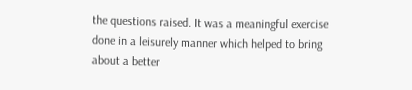the questions raised. It was a meaningful exercise done in a leisurely manner which helped to bring about a better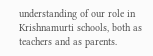understanding of our role in Krishnamurti schools, both as teachers and as parents.